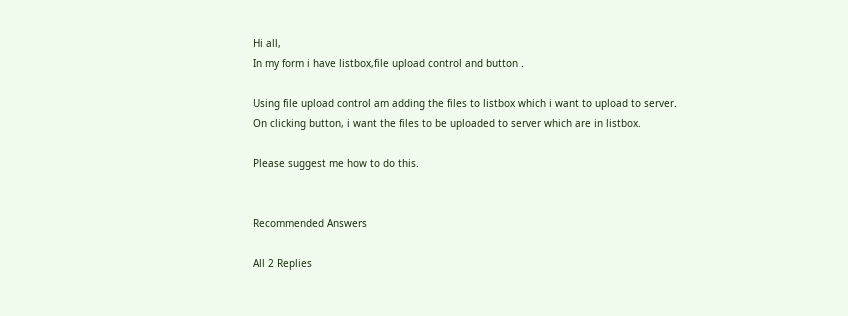Hi all,
In my form i have listbox,file upload control and button .

Using file upload control am adding the files to listbox which i want to upload to server.
On clicking button, i want the files to be uploaded to server which are in listbox.

Please suggest me how to do this.


Recommended Answers

All 2 Replies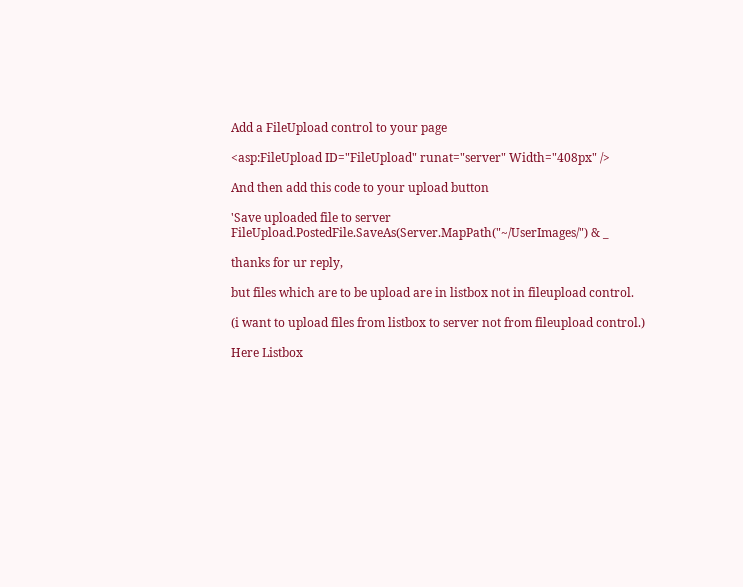Add a FileUpload control to your page

<asp:FileUpload ID="FileUpload" runat="server" Width="408px" />

And then add this code to your upload button

'Save uploaded file to server
FileUpload.PostedFile.SaveAs(Server.MapPath("~/UserImages/") & _

thanks for ur reply,

but files which are to be upload are in listbox not in fileupload control.

(i want to upload files from listbox to server not from fileupload control.)

Here Listbox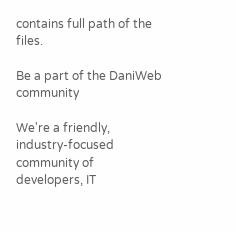contains full path of the files.

Be a part of the DaniWeb community

We're a friendly, industry-focused community of developers, IT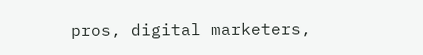pros, digital marketers,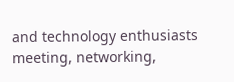and technology enthusiasts meeting, networking,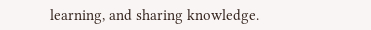learning, and sharing knowledge.